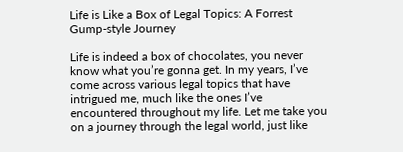Life is Like a Box of Legal Topics: A Forrest Gump-style Journey

Life is indeed a box of chocolates, you never know what you’re gonna get. In my years, I’ve come across various legal topics that have intrigued me, much like the ones I’ve encountered throughout my life. Let me take you on a journey through the legal world, just like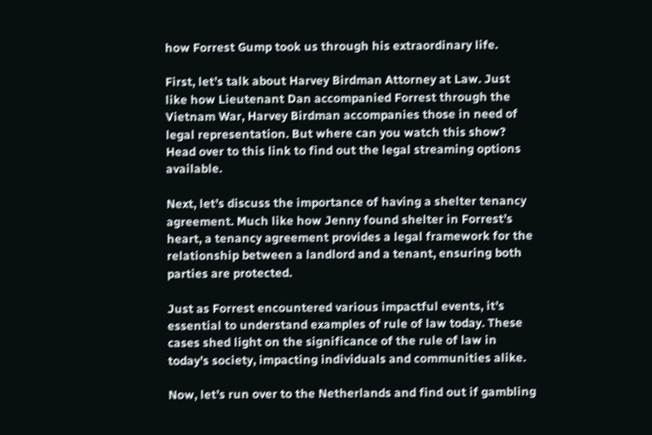how Forrest Gump took us through his extraordinary life.

First, let’s talk about Harvey Birdman Attorney at Law. Just like how Lieutenant Dan accompanied Forrest through the Vietnam War, Harvey Birdman accompanies those in need of legal representation. But where can you watch this show? Head over to this link to find out the legal streaming options available.

Next, let’s discuss the importance of having a shelter tenancy agreement. Much like how Jenny found shelter in Forrest’s heart, a tenancy agreement provides a legal framework for the relationship between a landlord and a tenant, ensuring both parties are protected.

Just as Forrest encountered various impactful events, it’s essential to understand examples of rule of law today. These cases shed light on the significance of the rule of law in today’s society, impacting individuals and communities alike.

Now, let’s run over to the Netherlands and find out if gambling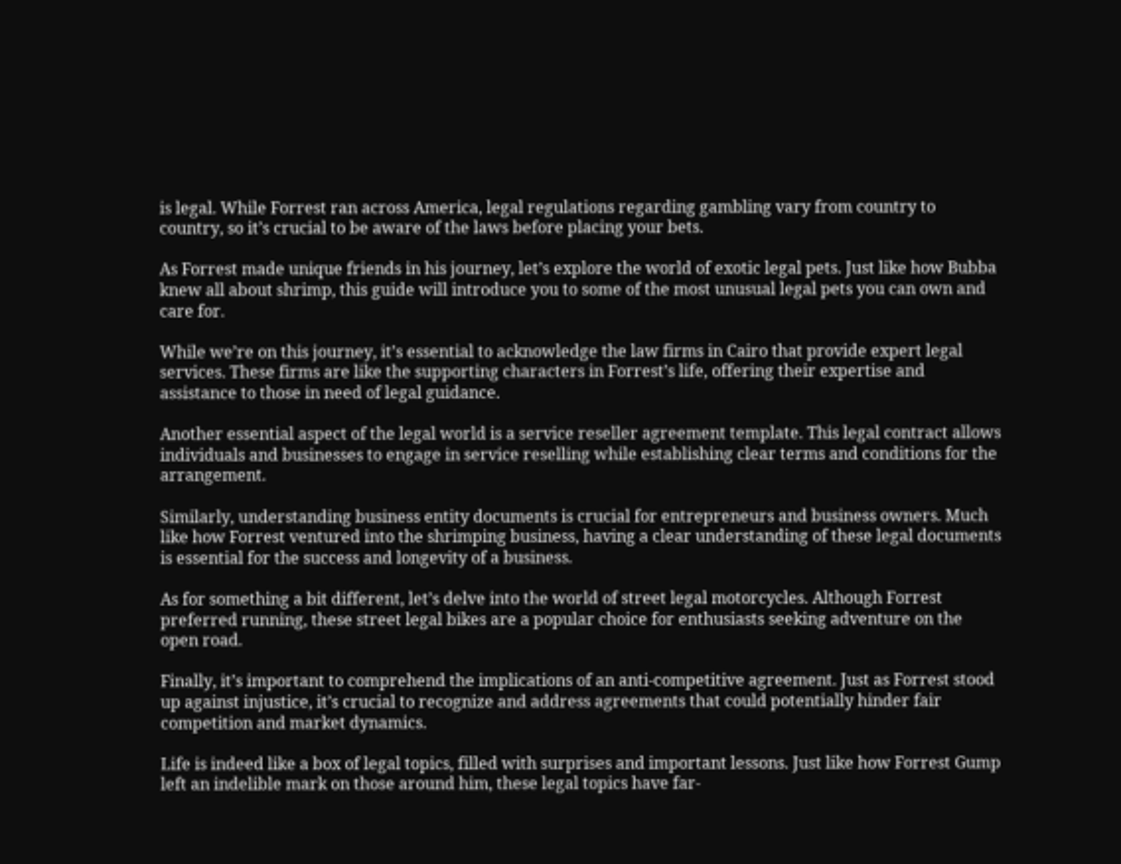is legal. While Forrest ran across America, legal regulations regarding gambling vary from country to country, so it’s crucial to be aware of the laws before placing your bets.

As Forrest made unique friends in his journey, let’s explore the world of exotic legal pets. Just like how Bubba knew all about shrimp, this guide will introduce you to some of the most unusual legal pets you can own and care for.

While we’re on this journey, it’s essential to acknowledge the law firms in Cairo that provide expert legal services. These firms are like the supporting characters in Forrest’s life, offering their expertise and assistance to those in need of legal guidance.

Another essential aspect of the legal world is a service reseller agreement template. This legal contract allows individuals and businesses to engage in service reselling while establishing clear terms and conditions for the arrangement.

Similarly, understanding business entity documents is crucial for entrepreneurs and business owners. Much like how Forrest ventured into the shrimping business, having a clear understanding of these legal documents is essential for the success and longevity of a business.

As for something a bit different, let’s delve into the world of street legal motorcycles. Although Forrest preferred running, these street legal bikes are a popular choice for enthusiasts seeking adventure on the open road.

Finally, it’s important to comprehend the implications of an anti-competitive agreement. Just as Forrest stood up against injustice, it’s crucial to recognize and address agreements that could potentially hinder fair competition and market dynamics.

Life is indeed like a box of legal topics, filled with surprises and important lessons. Just like how Forrest Gump left an indelible mark on those around him, these legal topics have far-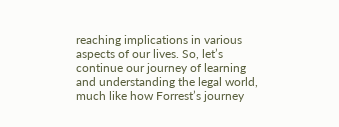reaching implications in various aspects of our lives. So, let’s continue our journey of learning and understanding the legal world, much like how Forrest’s journey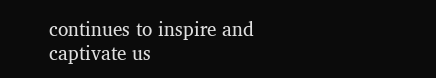continues to inspire and captivate us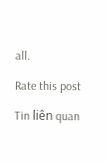all.

Rate this post

Tin liên quan